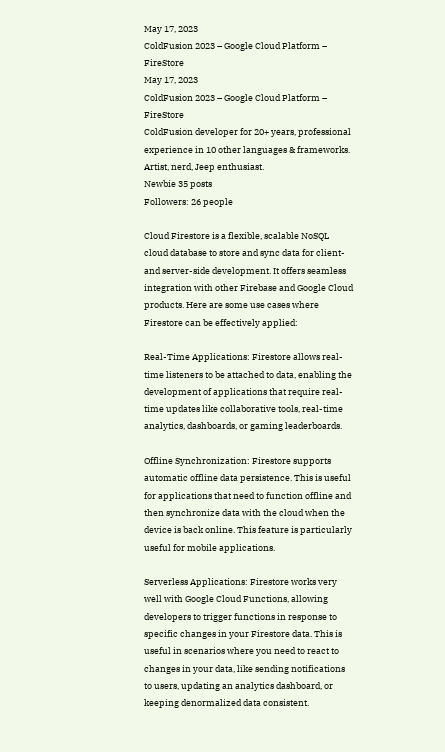May 17, 2023
ColdFusion 2023 – Google Cloud Platform – FireStore
May 17, 2023
ColdFusion 2023 – Google Cloud Platform – FireStore
ColdFusion developer for 20+ years, professional experience in 10 other languages & frameworks. Artist, nerd, Jeep enthusiast.
Newbie 35 posts
Followers: 26 people

Cloud Firestore is a flexible, scalable NoSQL cloud database to store and sync data for client- and server-side development. It offers seamless integration with other Firebase and Google Cloud products. Here are some use cases where Firestore can be effectively applied:

Real-Time Applications: Firestore allows real-time listeners to be attached to data, enabling the development of applications that require real-time updates like collaborative tools, real-time analytics, dashboards, or gaming leaderboards.

Offline Synchronization: Firestore supports automatic offline data persistence. This is useful for applications that need to function offline and then synchronize data with the cloud when the device is back online. This feature is particularly useful for mobile applications.

Serverless Applications: Firestore works very well with Google Cloud Functions, allowing developers to trigger functions in response to specific changes in your Firestore data. This is useful in scenarios where you need to react to changes in your data, like sending notifications to users, updating an analytics dashboard, or keeping denormalized data consistent.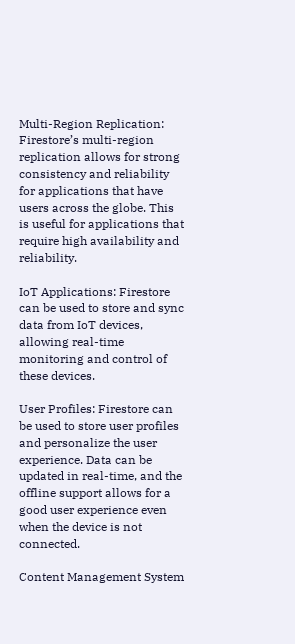Multi-Region Replication: Firestore’s multi-region replication allows for strong consistency and reliability for applications that have users across the globe. This is useful for applications that require high availability and reliability.

IoT Applications: Firestore can be used to store and sync data from IoT devices, allowing real-time monitoring and control of these devices.

User Profiles: Firestore can be used to store user profiles and personalize the user experience. Data can be updated in real-time, and the offline support allows for a good user experience even when the device is not connected.

Content Management System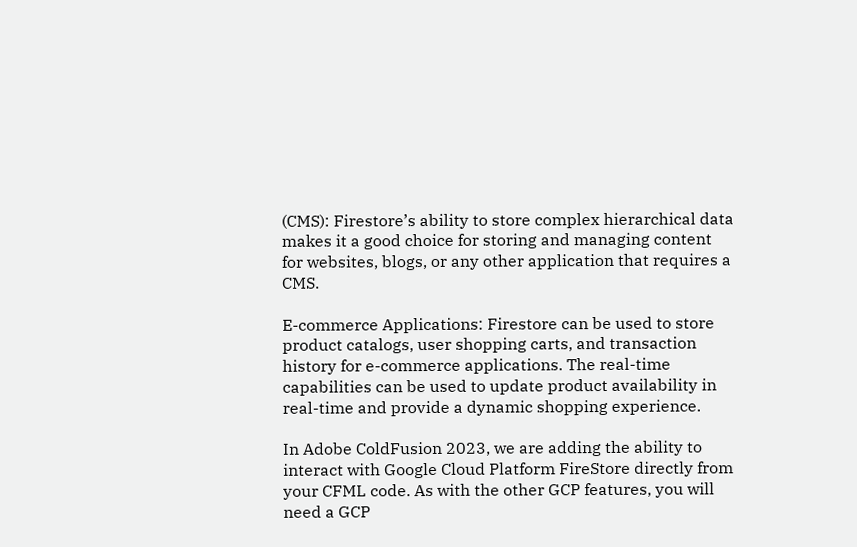(CMS): Firestore’s ability to store complex hierarchical data makes it a good choice for storing and managing content for websites, blogs, or any other application that requires a CMS.

E-commerce Applications: Firestore can be used to store product catalogs, user shopping carts, and transaction history for e-commerce applications. The real-time capabilities can be used to update product availability in real-time and provide a dynamic shopping experience.

In Adobe ColdFusion 2023, we are adding the ability to interact with Google Cloud Platform FireStore directly from your CFML code. As with the other GCP features, you will need a GCP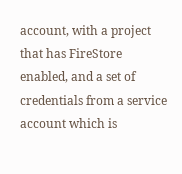account, with a project that has FireStore enabled, and a set of credentials from a service account which is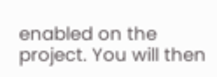enabled on the project. You will then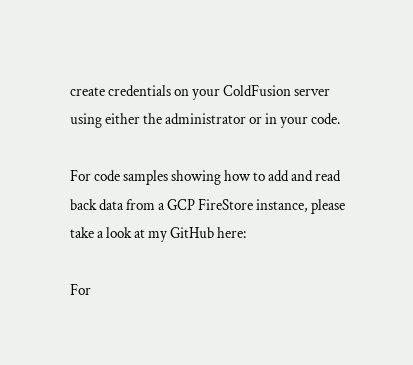create credentials on your ColdFusion server using either the administrator or in your code.

For code samples showing how to add and read back data from a GCP FireStore instance, please take a look at my GitHub here:

For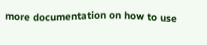more documentation on how to use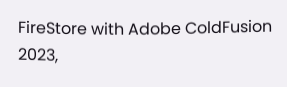FireStore with Adobe ColdFusion 2023,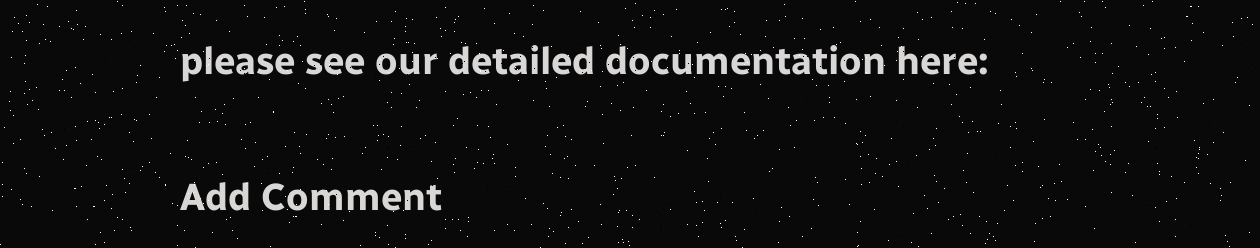please see our detailed documentation here:


Add Comment